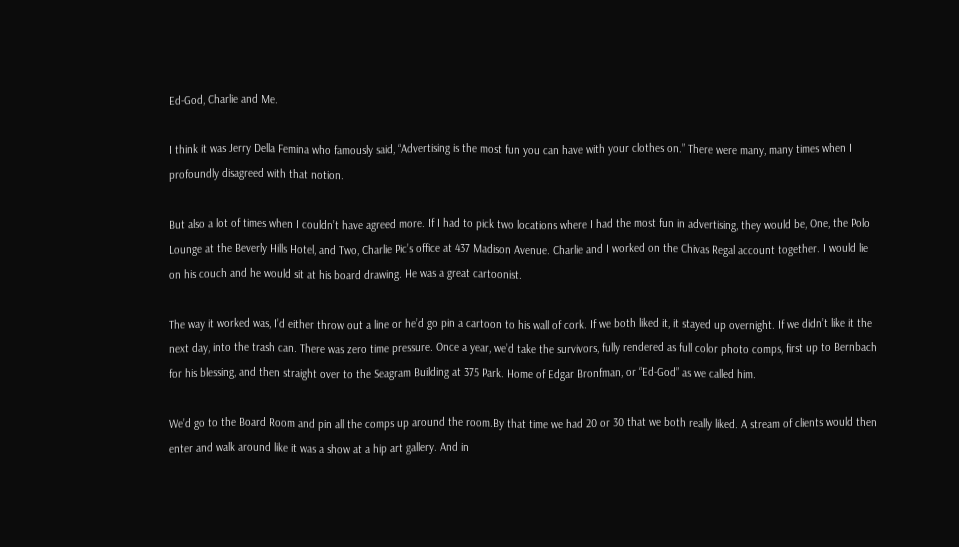Ed-God, Charlie and Me.

I think it was Jerry Della Femina who famously said, “Advertising is the most fun you can have with your clothes on.” There were many, many times when I profoundly disagreed with that notion.

But also a lot of times when I couldn’t have agreed more. If I had to pick two locations where I had the most fun in advertising, they would be, One, the Polo Lounge at the Beverly Hills Hotel, and Two, Charlie Pic’s office at 437 Madison Avenue. Charlie and I worked on the Chivas Regal account together. I would lie on his couch and he would sit at his board drawing. He was a great cartoonist.

The way it worked was, I’d either throw out a line or he’d go pin a cartoon to his wall of cork. If we both liked it, it stayed up overnight. If we didn’t like it the next day, into the trash can. There was zero time pressure. Once a year, we’d take the survivors, fully rendered as full color photo comps, first up to Bernbach for his blessing, and then straight over to the Seagram Building at 375 Park. Home of Edgar Bronfman, or “Ed-God” as we called him.

We’d go to the Board Room and pin all the comps up around the room.By that time we had 20 or 30 that we both really liked. A stream of clients would then enter and walk around like it was a show at a hip art gallery. And in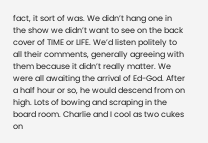fact, it sort of was. We didn’t hang one in the show we didn’t want to see on the back cover of TIME or LIFE. We’d listen politely to all their comments, generally agreeing with them because it didn’t really matter. We were all awaiting the arrival of Ed-God. After a half hour or so, he would descend from on high. Lots of bowing and scraping in the board room. Charlie and I cool as two cukes on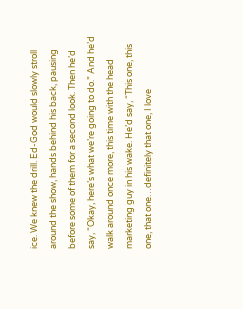ice. We knew the drill. Ed-God would slowly stroll around the show, hands behind his back, pausing before some of them for a second look. Then he’d say, “Okay, here’s what we’re going to do.” And he’d walk around once more, this time with the head marketing guy in his wake. He’d say, “This one, this one, that one…definitely that one, I love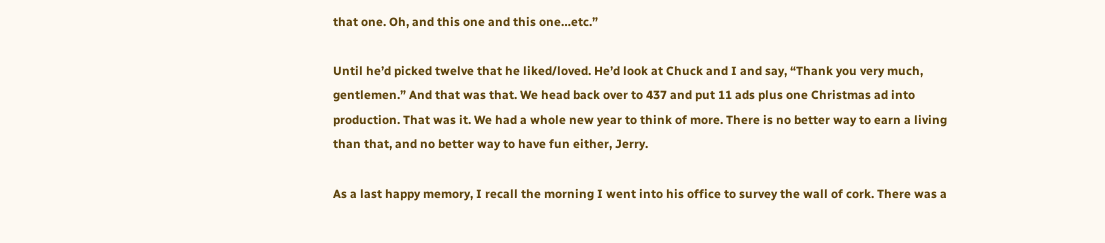that one. Oh, and this one and this one…etc.”

Until he’d picked twelve that he liked/loved. He’d look at Chuck and I and say, “Thank you very much, gentlemen.” And that was that. We head back over to 437 and put 11 ads plus one Christmas ad into production. That was it. We had a whole new year to think of more. There is no better way to earn a living than that, and no better way to have fun either, Jerry.

As a last happy memory, I recall the morning I went into his office to survey the wall of cork. There was a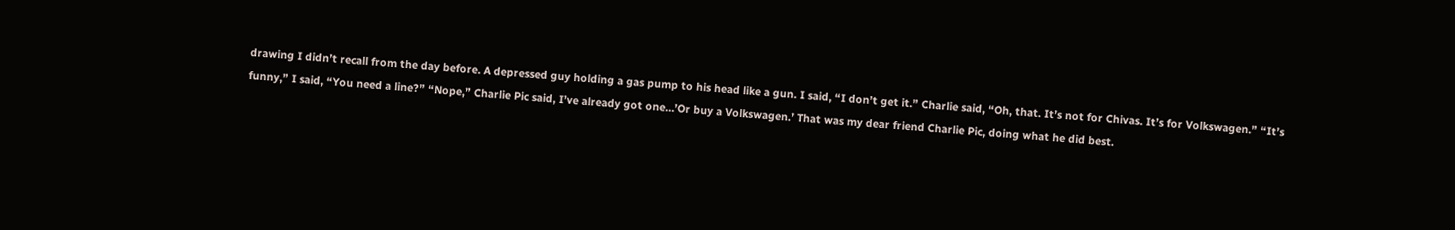drawing I didn’t recall from the day before. A depressed guy holding a gas pump to his head like a gun. I said, “I don’t get it.” Charlie said, “Oh, that. It’s not for Chivas. It’s for Volkswagen.” “It’s funny,” I said, “You need a line?” “Nope,” Charlie Pic said, I’ve already got one…’Or buy a Volkswagen.’ That was my dear friend Charlie Pic, doing what he did best.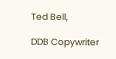Ted Bell,

DDB Copywriter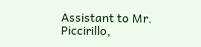Assistant to Mr. Piccirillo,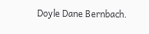Doyle Dane Bernbach.